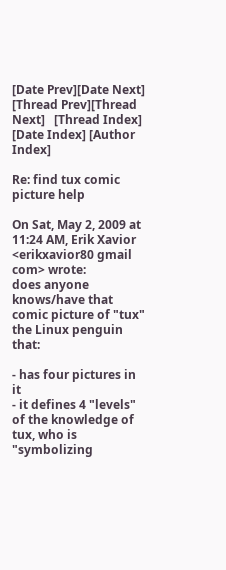[Date Prev][Date Next]   [Thread Prev][Thread Next]   [Thread Index] [Date Index] [Author Index]

Re: find tux comic picture help

On Sat, May 2, 2009 at 11:24 AM, Erik Xavior <erikxavior80 gmail com> wrote:
does anyone knows/have that comic picture of "tux" the Linux penguin that:

- has four pictures in it
- it defines 4 "levels" of the knowledge of tux, who is "symbolizing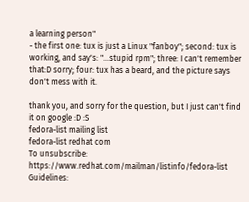a learning person"
- the first one: tux is just a Linux "fanboy"; second: tux is working, and say's: "...stupid rpm"; three: I can't remember that:D sorry; four: tux has a beard, and the picture says don't mess with it.

thank you, and sorry for the question, but I just can't find it on google :D :S
fedora-list mailing list
fedora-list redhat com
To unsubscribe: https://www.redhat.com/mailman/listinfo/fedora-list
Guidelines: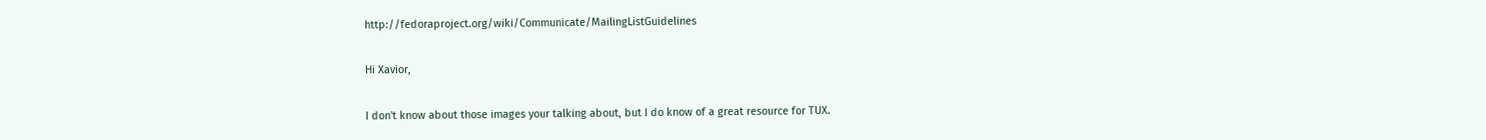http://fedoraproject.org/wiki/Communicate/MailingListGuidelines

Hi Xavior,

I don't know about those images your talking about, but I do know of a great resource for TUX.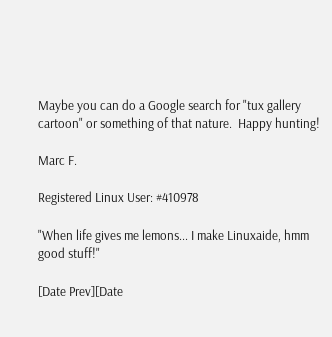Maybe you can do a Google search for "tux gallery cartoon" or something of that nature.  Happy hunting!

Marc F.

Registered Linux User: #410978

"When life gives me lemons... I make Linuxaide, hmm good stuff!"

[Date Prev][Date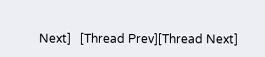Next]   [Thread Prev][Thread Next]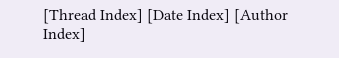[Thread Index] [Date Index] [Author Index]